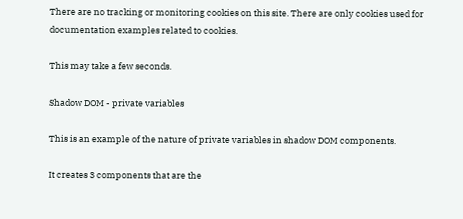There are no tracking or monitoring cookies on this site. There are only cookies used for documentation examples related to cookies.

This may take a few seconds.

Shadow DOM - private variables

This is an example of the nature of private variables in shadow DOM components.

It creates 3 components that are the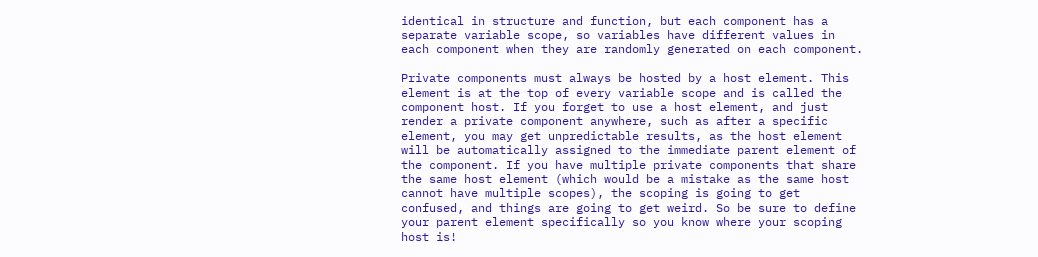identical in structure and function, but each component has a separate variable scope, so variables have different values in each component when they are randomly generated on each component.

Private components must always be hosted by a host element. This element is at the top of every variable scope and is called the component host. If you forget to use a host element, and just render a private component anywhere, such as after a specific element, you may get unpredictable results, as the host element will be automatically assigned to the immediate parent element of the component. If you have multiple private components that share the same host element (which would be a mistake as the same host cannot have multiple scopes), the scoping is going to get confused, and things are going to get weird. So be sure to define your parent element specifically so you know where your scoping host is!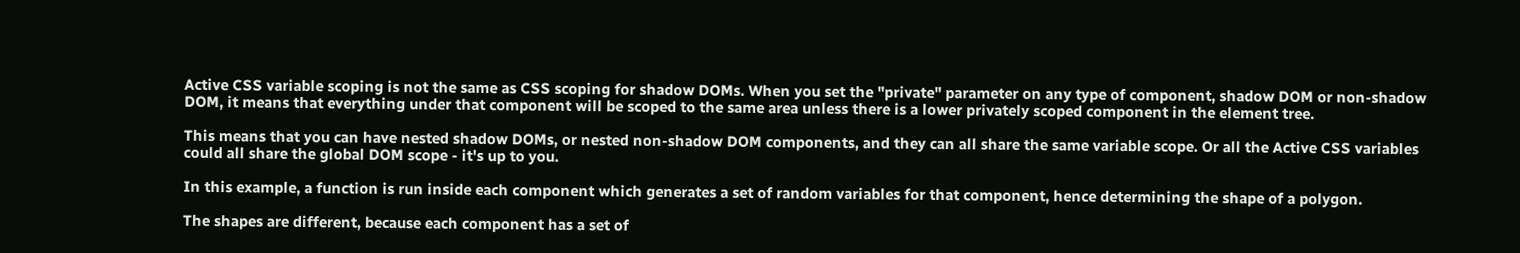Active CSS variable scoping is not the same as CSS scoping for shadow DOMs. When you set the "private" parameter on any type of component, shadow DOM or non-shadow DOM, it means that everything under that component will be scoped to the same area unless there is a lower privately scoped component in the element tree.

This means that you can have nested shadow DOMs, or nested non-shadow DOM components, and they can all share the same variable scope. Or all the Active CSS variables could all share the global DOM scope - it's up to you.

In this example, a function is run inside each component which generates a set of random variables for that component, hence determining the shape of a polygon.

The shapes are different, because each component has a set of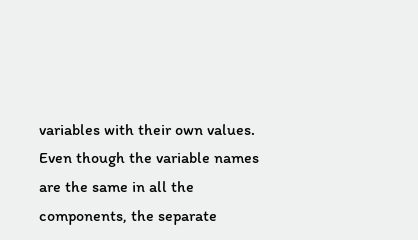variables with their own values. Even though the variable names are the same in all the components, the separate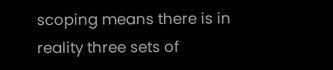scoping means there is in reality three sets of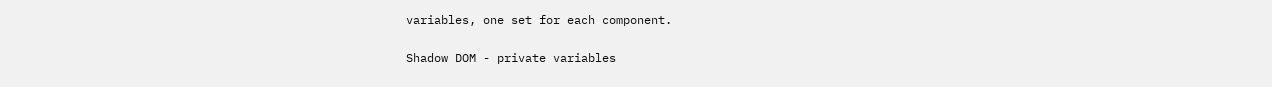variables, one set for each component.

Shadow DOM - private variables